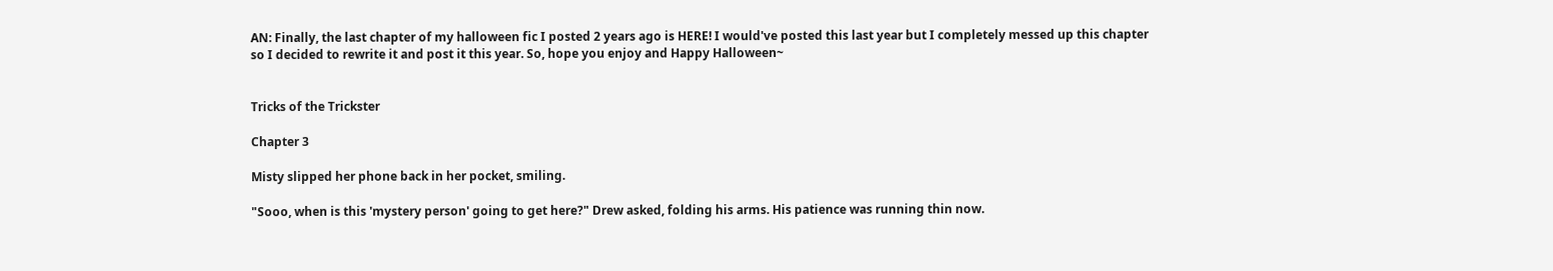AN: Finally, the last chapter of my halloween fic I posted 2 years ago is HERE! I would've posted this last year but I completely messed up this chapter so I decided to rewrite it and post it this year. So, hope you enjoy and Happy Halloween~


Tricks of the Trickster

Chapter 3

Misty slipped her phone back in her pocket, smiling.

"Sooo, when is this 'mystery person' going to get here?" Drew asked, folding his arms. His patience was running thin now.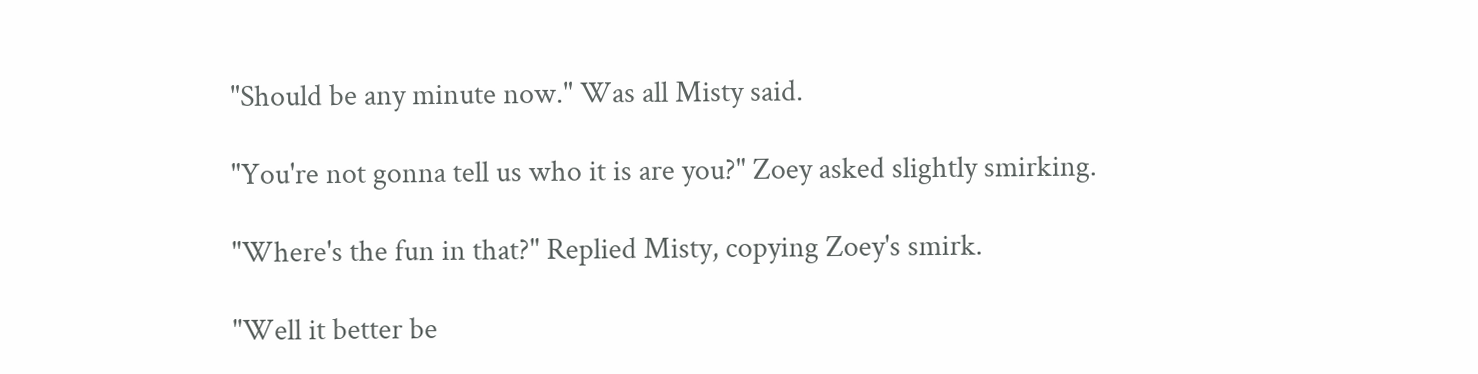"Should be any minute now." Was all Misty said.

"You're not gonna tell us who it is are you?" Zoey asked slightly smirking.

"Where's the fun in that?" Replied Misty, copying Zoey's smirk.

"Well it better be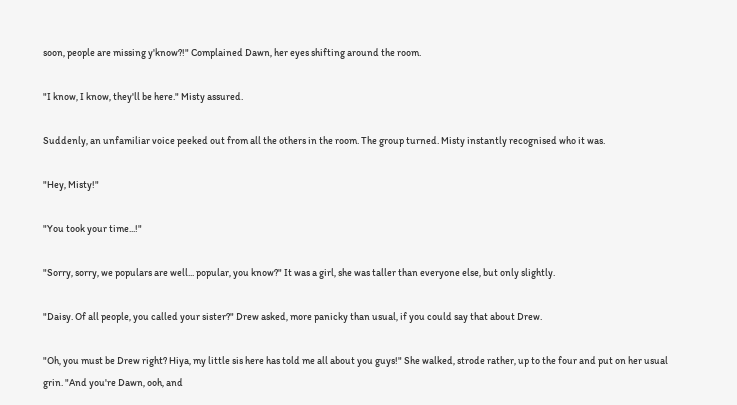soon, people are missing y'know?!" Complained Dawn, her eyes shifting around the room.

"I know, I know, they'll be here." Misty assured.

Suddenly, an unfamiliar voice peeked out from all the others in the room. The group turned. Misty instantly recognised who it was.

"Hey, Misty!"

"You took your time...!"

"Sorry, sorry, we populars are well... popular, you know?" It was a girl, she was taller than everyone else, but only slightly.

"Daisy. Of all people, you called your sister?" Drew asked, more panicky than usual, if you could say that about Drew.

"Oh, you must be Drew right? Hiya, my little sis here has told me all about you guys!" She walked, strode rather, up to the four and put on her usual grin. "And you're Dawn, ooh, and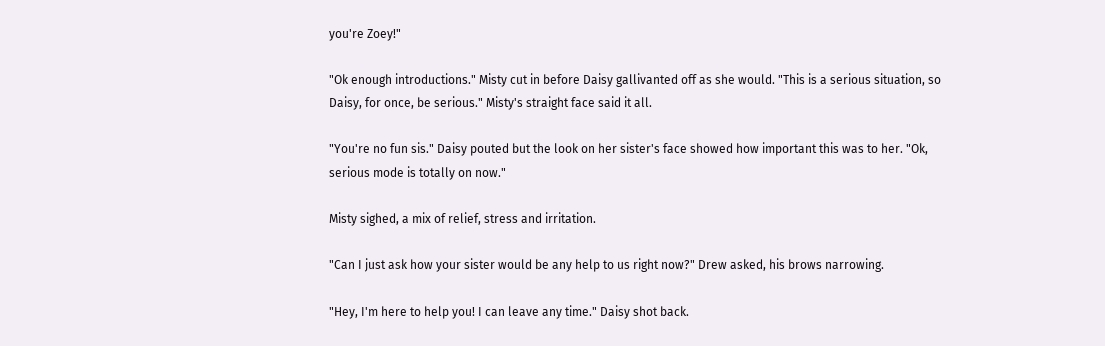you're Zoey!"

"Ok enough introductions." Misty cut in before Daisy gallivanted off as she would. "This is a serious situation, so Daisy, for once, be serious." Misty's straight face said it all.

"You're no fun sis." Daisy pouted but the look on her sister's face showed how important this was to her. "Ok, serious mode is totally on now."

Misty sighed, a mix of relief, stress and irritation.

"Can I just ask how your sister would be any help to us right now?" Drew asked, his brows narrowing.

"Hey, I'm here to help you! I can leave any time." Daisy shot back.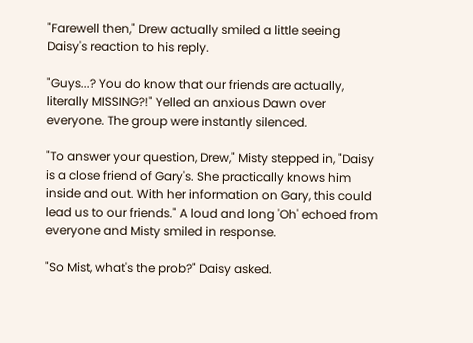"Farewell then," Drew actually smiled a little seeing Daisy's reaction to his reply.

"Guys...? You do know that our friends are actually, literally MISSING?!" Yelled an anxious Dawn over everyone. The group were instantly silenced.

"To answer your question, Drew," Misty stepped in, "Daisy is a close friend of Gary's. She practically knows him inside and out. With her information on Gary, this could lead us to our friends." A loud and long 'Oh' echoed from everyone and Misty smiled in response.

"So Mist, what's the prob?" Daisy asked.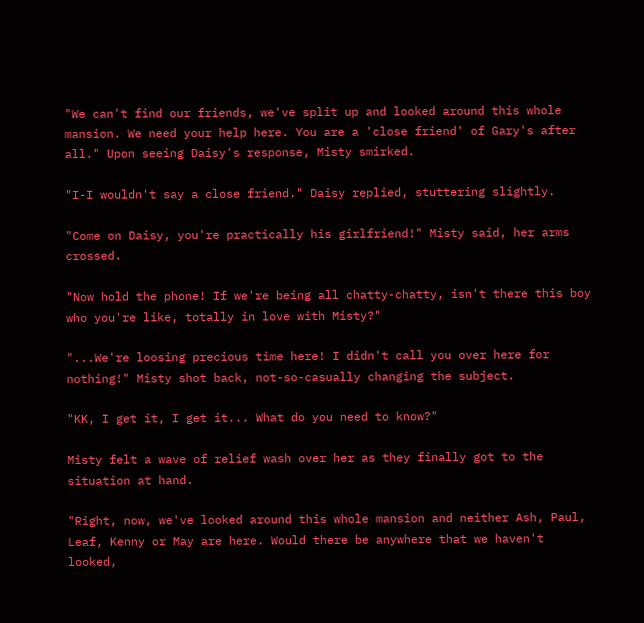"We can't find our friends, we've split up and looked around this whole mansion. We need your help here. You are a 'close friend' of Gary's after all." Upon seeing Daisy's response, Misty smirked.

"I-I wouldn't say a close friend." Daisy replied, stuttering slightly.

"Come on Daisy, you're practically his girlfriend!" Misty said, her arms crossed.

"Now hold the phone! If we're being all chatty-chatty, isn't there this boy who you're like, totally in love with Misty?"

"...We're loosing precious time here! I didn't call you over here for nothing!" Misty shot back, not-so-casually changing the subject.

"KK, I get it, I get it... What do you need to know?"

Misty felt a wave of relief wash over her as they finally got to the situation at hand.

"Right, now, we've looked around this whole mansion and neither Ash, Paul, Leaf, Kenny or May are here. Would there be anywhere that we haven't looked,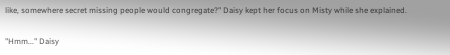like, somewhere secret missing people would congregate?" Daisy kept her focus on Misty while she explained.

"Hmm..." Daisy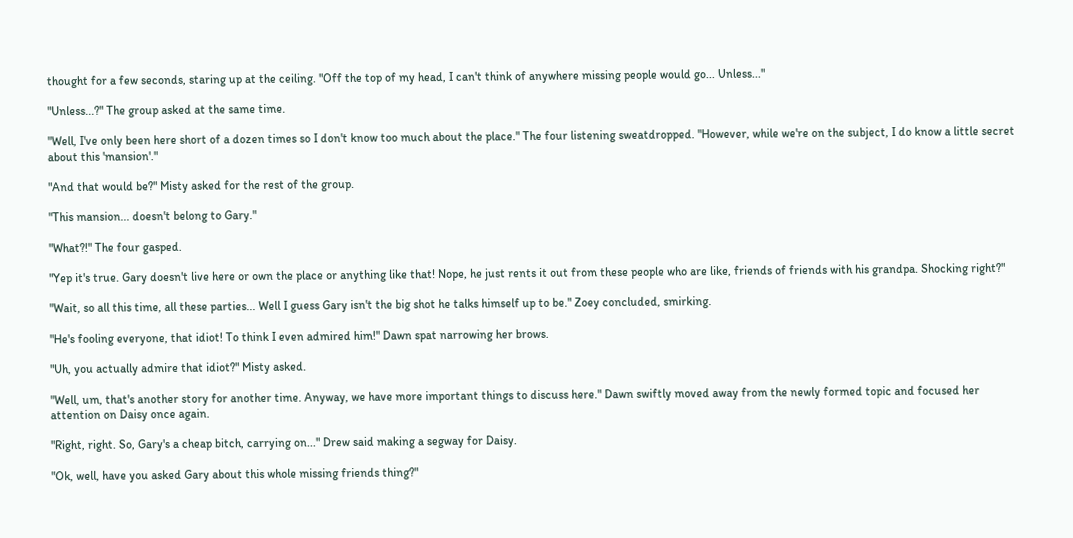thought for a few seconds, staring up at the ceiling. "Off the top of my head, I can't think of anywhere missing people would go... Unless..."

"Unless...?" The group asked at the same time.

"Well, I've only been here short of a dozen times so I don't know too much about the place." The four listening sweatdropped. "However, while we're on the subject, I do know a little secret about this 'mansion'."

"And that would be?" Misty asked for the rest of the group.

"This mansion... doesn't belong to Gary."

"What?!" The four gasped.

"Yep it's true. Gary doesn't live here or own the place or anything like that! Nope, he just rents it out from these people who are like, friends of friends with his grandpa. Shocking right?"

"Wait, so all this time, all these parties... Well I guess Gary isn't the big shot he talks himself up to be." Zoey concluded, smirking.

"He's fooling everyone, that idiot! To think I even admired him!" Dawn spat narrowing her brows.

"Uh, you actually admire that idiot?" Misty asked.

"Well, um, that's another story for another time. Anyway, we have more important things to discuss here." Dawn swiftly moved away from the newly formed topic and focused her attention on Daisy once again.

"Right, right. So, Gary's a cheap bitch, carrying on..." Drew said making a segway for Daisy.

"Ok, well, have you asked Gary about this whole missing friends thing?"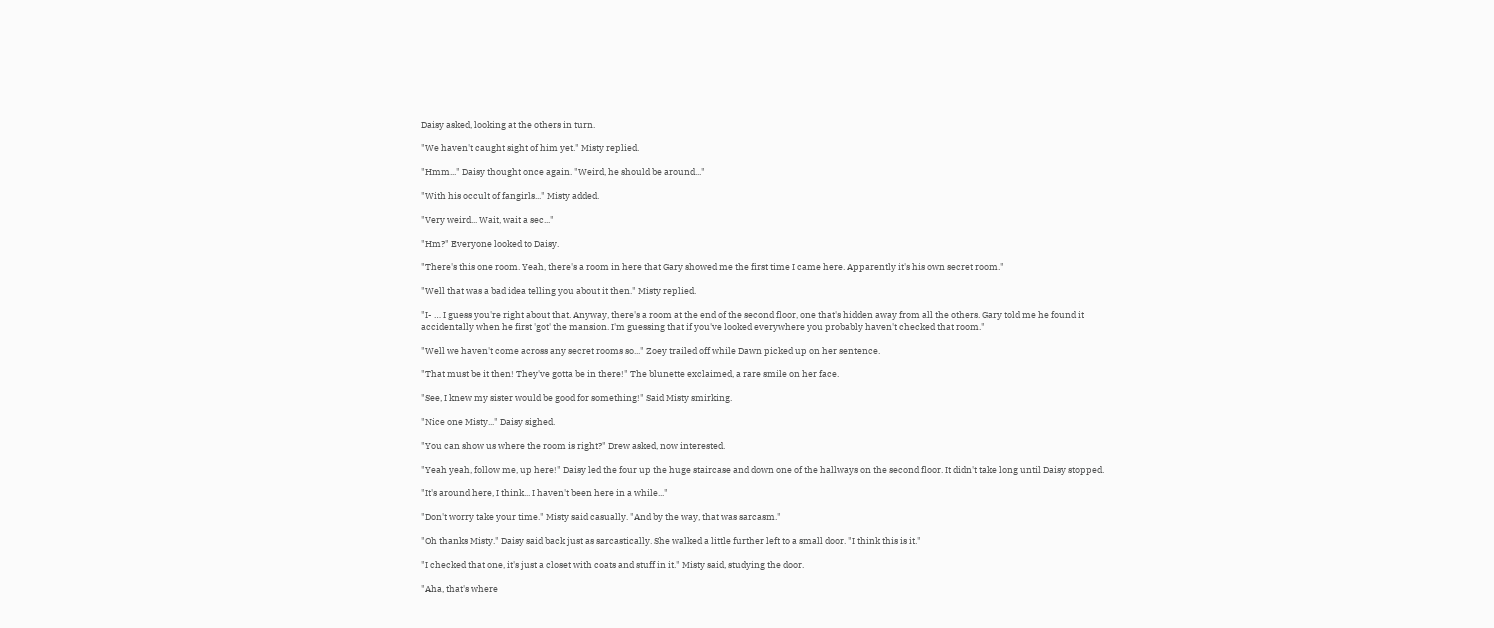Daisy asked, looking at the others in turn.

"We haven't caught sight of him yet." Misty replied.

"Hmm..." Daisy thought once again. "Weird, he should be around..."

"With his occult of fangirls..." Misty added.

"Very weird... Wait, wait a sec..."

"Hm?" Everyone looked to Daisy.

"There's this one room. Yeah, there's a room in here that Gary showed me the first time I came here. Apparently it's his own secret room."

"Well that was a bad idea telling you about it then." Misty replied.

"I- … I guess you're right about that. Anyway, there's a room at the end of the second floor, one that's hidden away from all the others. Gary told me he found it accidentally when he first 'got' the mansion. I'm guessing that if you've looked everywhere you probably haven't checked that room."

"Well we haven't come across any secret rooms so..." Zoey trailed off while Dawn picked up on her sentence.

"That must be it then! They've gotta be in there!" The blunette exclaimed, a rare smile on her face.

"See, I knew my sister would be good for something!" Said Misty smirking.

"Nice one Misty..." Daisy sighed.

"You can show us where the room is right?" Drew asked, now interested.

"Yeah yeah, follow me, up here!" Daisy led the four up the huge staircase and down one of the hallways on the second floor. It didn't take long until Daisy stopped.

"It's around here, I think... I haven't been here in a while..."

"Don't worry take your time." Misty said casually. "And by the way, that was sarcasm."

"Oh thanks Misty." Daisy said back just as sarcastically. She walked a little further left to a small door. "I think this is it."

"I checked that one, it's just a closet with coats and stuff in it." Misty said, studying the door.

"Aha, that's where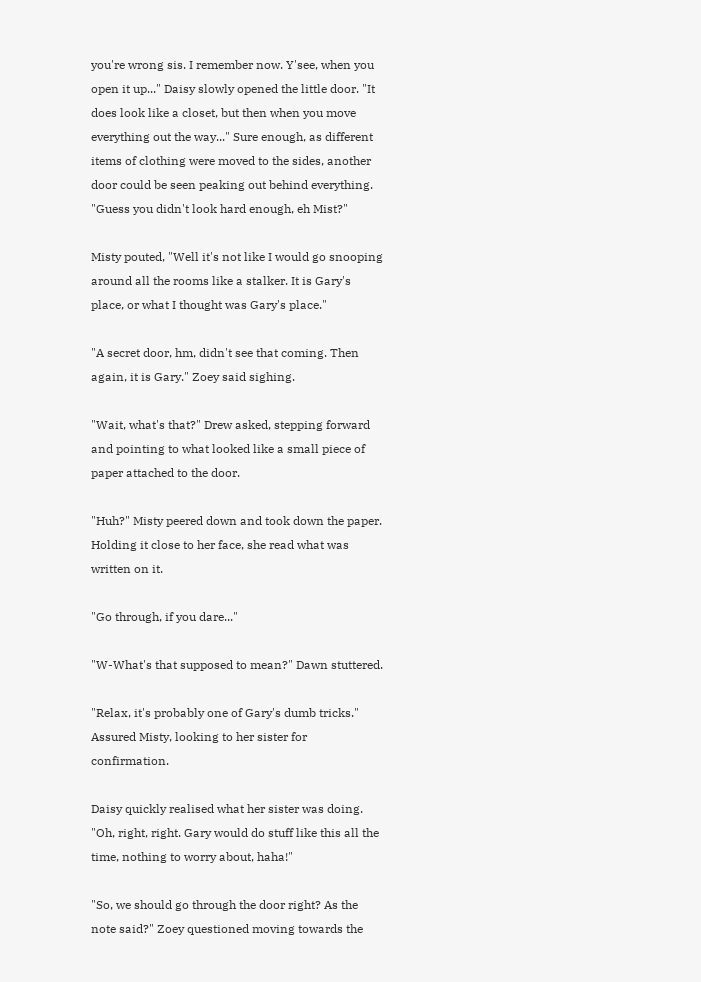you're wrong sis. I remember now. Y'see, when you open it up..." Daisy slowly opened the little door. "It does look like a closet, but then when you move everything out the way..." Sure enough, as different items of clothing were moved to the sides, another door could be seen peaking out behind everything. "Guess you didn't look hard enough, eh Mist?"

Misty pouted, "Well it's not like I would go snooping around all the rooms like a stalker. It is Gary's place, or what I thought was Gary's place."

"A secret door, hm, didn't see that coming. Then again, it is Gary." Zoey said sighing.

"Wait, what's that?" Drew asked, stepping forward and pointing to what looked like a small piece of paper attached to the door.

"Huh?" Misty peered down and took down the paper. Holding it close to her face, she read what was written on it.

"Go through, if you dare..."

"W-What's that supposed to mean?" Dawn stuttered.

"Relax, it's probably one of Gary's dumb tricks." Assured Misty, looking to her sister for confirmation.

Daisy quickly realised what her sister was doing. "Oh, right, right. Gary would do stuff like this all the time, nothing to worry about, haha!"

"So, we should go through the door right? As the note said?" Zoey questioned moving towards the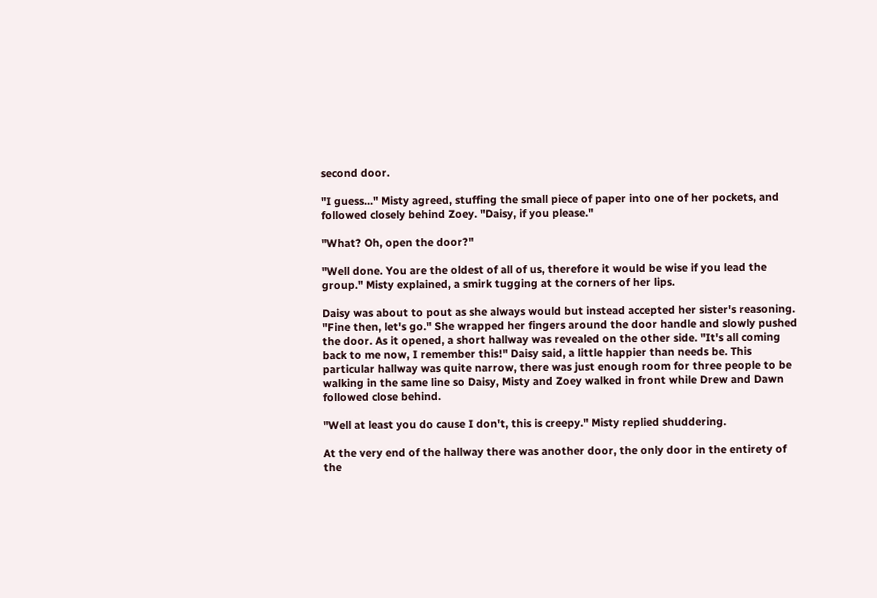second door.

"I guess..." Misty agreed, stuffing the small piece of paper into one of her pockets, and followed closely behind Zoey. "Daisy, if you please."

"What? Oh, open the door?"

"Well done. You are the oldest of all of us, therefore it would be wise if you lead the group." Misty explained, a smirk tugging at the corners of her lips.

Daisy was about to pout as she always would but instead accepted her sister's reasoning. "Fine then, let's go." She wrapped her fingers around the door handle and slowly pushed the door. As it opened, a short hallway was revealed on the other side. "It's all coming back to me now, I remember this!" Daisy said, a little happier than needs be. This particular hallway was quite narrow, there was just enough room for three people to be walking in the same line so Daisy, Misty and Zoey walked in front while Drew and Dawn followed close behind.

"Well at least you do cause I don't, this is creepy." Misty replied shuddering.

At the very end of the hallway there was another door, the only door in the entirety of the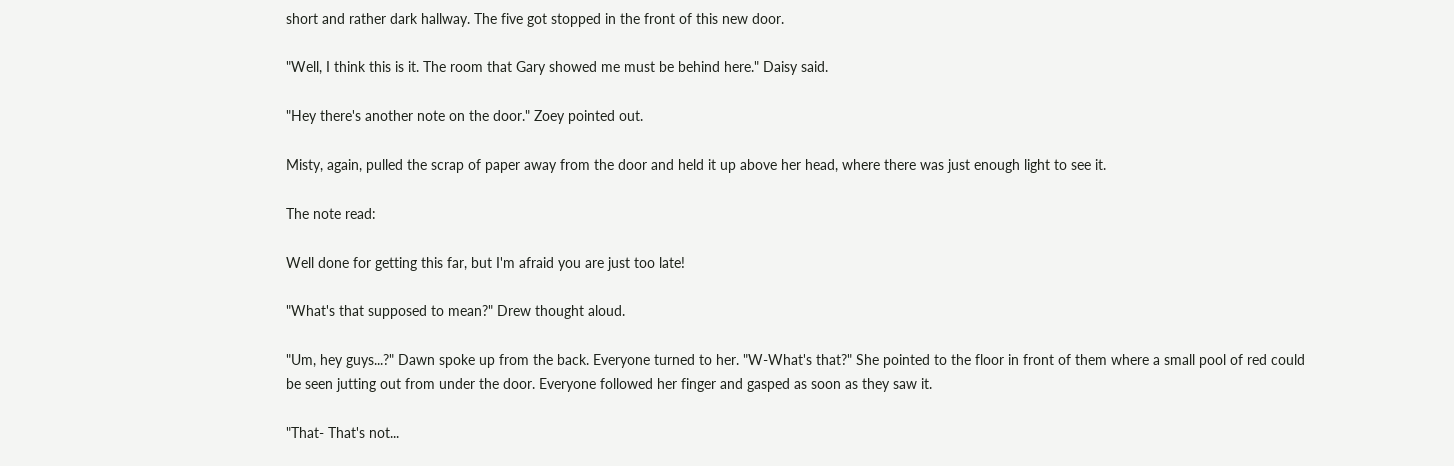short and rather dark hallway. The five got stopped in the front of this new door.

"Well, I think this is it. The room that Gary showed me must be behind here." Daisy said.

"Hey there's another note on the door." Zoey pointed out.

Misty, again, pulled the scrap of paper away from the door and held it up above her head, where there was just enough light to see it.

The note read:

Well done for getting this far, but I'm afraid you are just too late!

"What's that supposed to mean?" Drew thought aloud.

"Um, hey guys...?" Dawn spoke up from the back. Everyone turned to her. "W-What's that?" She pointed to the floor in front of them where a small pool of red could be seen jutting out from under the door. Everyone followed her finger and gasped as soon as they saw it.

"That- That's not...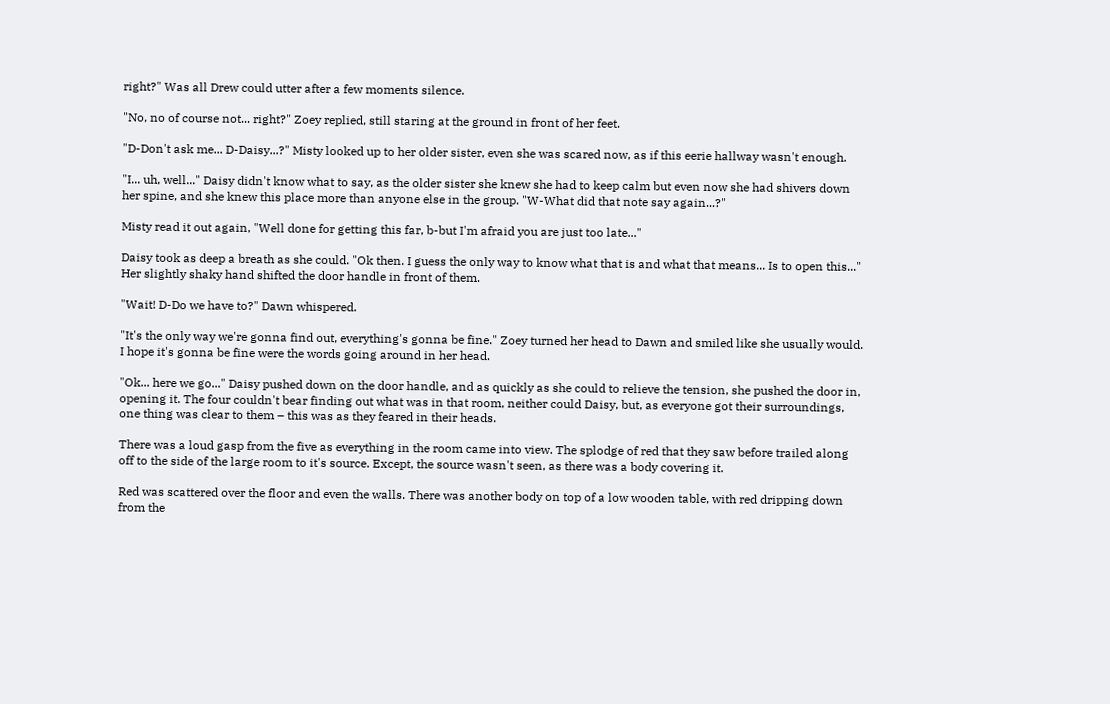right?" Was all Drew could utter after a few moments silence.

"No, no of course not... right?" Zoey replied, still staring at the ground in front of her feet.

"D-Don't ask me... D-Daisy...?" Misty looked up to her older sister, even she was scared now, as if this eerie hallway wasn't enough.

"I... uh, well..." Daisy didn't know what to say, as the older sister she knew she had to keep calm but even now she had shivers down her spine, and she knew this place more than anyone else in the group. "W-What did that note say again...?"

Misty read it out again, "Well done for getting this far, b-but I'm afraid you are just too late..."

Daisy took as deep a breath as she could. "Ok then. I guess the only way to know what that is and what that means... Is to open this..." Her slightly shaky hand shifted the door handle in front of them.

"Wait! D-Do we have to?" Dawn whispered.

"It's the only way we're gonna find out, everything's gonna be fine." Zoey turned her head to Dawn and smiled like she usually would. I hope it's gonna be fine were the words going around in her head.

"Ok... here we go..." Daisy pushed down on the door handle, and as quickly as she could to relieve the tension, she pushed the door in, opening it. The four couldn't bear finding out what was in that room, neither could Daisy, but, as everyone got their surroundings, one thing was clear to them – this was as they feared in their heads.

There was a loud gasp from the five as everything in the room came into view. The splodge of red that they saw before trailed along off to the side of the large room to it's source. Except, the source wasn't seen, as there was a body covering it.

Red was scattered over the floor and even the walls. There was another body on top of a low wooden table, with red dripping down from the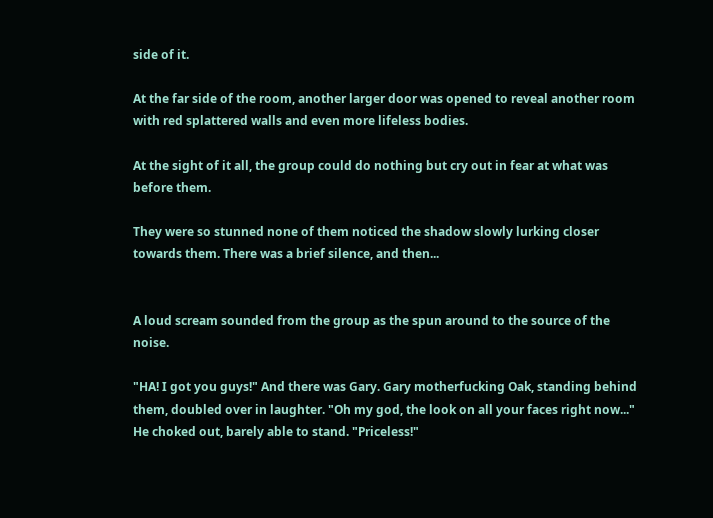side of it.

At the far side of the room, another larger door was opened to reveal another room with red splattered walls and even more lifeless bodies.

At the sight of it all, the group could do nothing but cry out in fear at what was before them.

They were so stunned none of them noticed the shadow slowly lurking closer towards them. There was a brief silence, and then...


A loud scream sounded from the group as the spun around to the source of the noise.

"HA! I got you guys!" And there was Gary. Gary motherfucking Oak, standing behind them, doubled over in laughter. "Oh my god, the look on all your faces right now..." He choked out, barely able to stand. "Priceless!"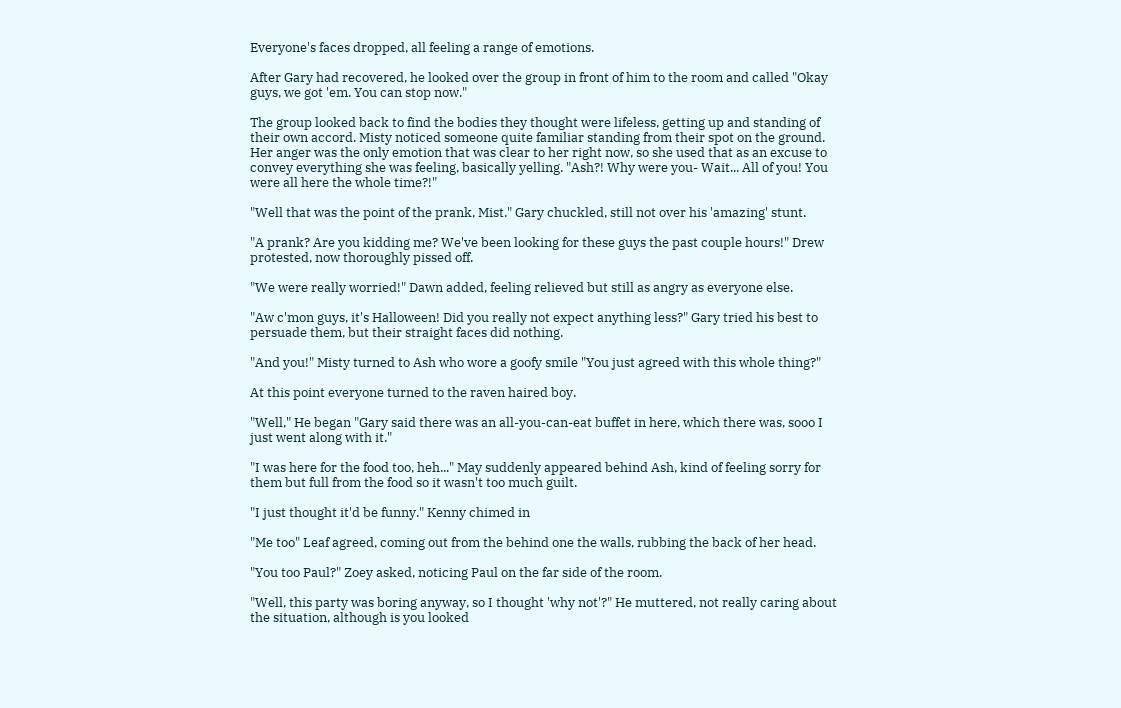Everyone's faces dropped, all feeling a range of emotions.

After Gary had recovered, he looked over the group in front of him to the room and called "Okay guys, we got 'em. You can stop now."

The group looked back to find the bodies they thought were lifeless, getting up and standing of their own accord. Misty noticed someone quite familiar standing from their spot on the ground. Her anger was the only emotion that was clear to her right now, so she used that as an excuse to convey everything she was feeling, basically yelling. "Ash?! Why were you- Wait... All of you! You were all here the whole time?!"

"Well that was the point of the prank, Mist." Gary chuckled, still not over his 'amazing' stunt.

"A prank? Are you kidding me? We've been looking for these guys the past couple hours!" Drew protested, now thoroughly pissed off.

"We were really worried!" Dawn added, feeling relieved but still as angry as everyone else.

"Aw c'mon guys, it's Halloween! Did you really not expect anything less?" Gary tried his best to persuade them, but their straight faces did nothing.

"And you!" Misty turned to Ash who wore a goofy smile "You just agreed with this whole thing?"

At this point everyone turned to the raven haired boy.

"Well," He began "Gary said there was an all-you-can-eat buffet in here, which there was, sooo I just went along with it."

"I was here for the food too, heh..." May suddenly appeared behind Ash, kind of feeling sorry for them but full from the food so it wasn't too much guilt.

"I just thought it'd be funny." Kenny chimed in

"Me too" Leaf agreed, coming out from the behind one the walls, rubbing the back of her head.

"You too Paul?" Zoey asked, noticing Paul on the far side of the room.

"Well, this party was boring anyway, so I thought 'why not'?" He muttered, not really caring about the situation, although is you looked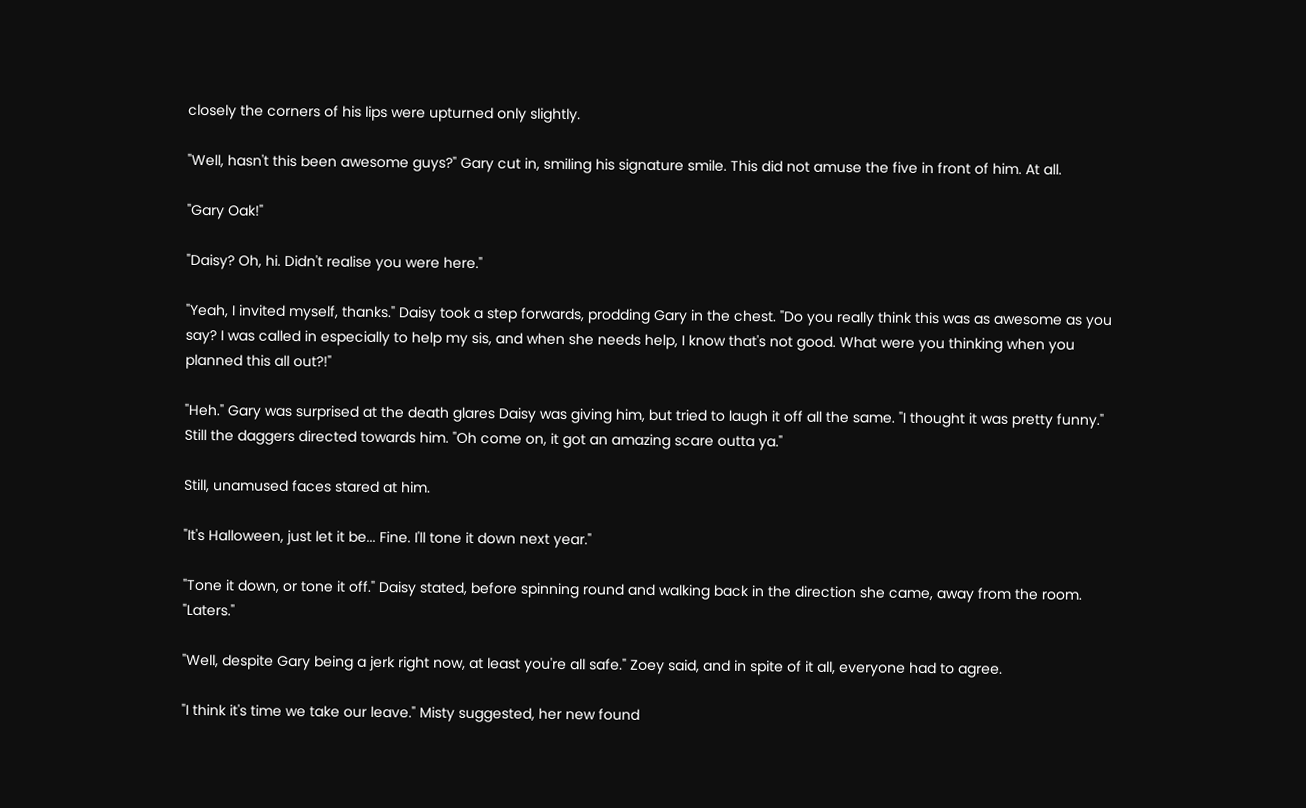closely the corners of his lips were upturned only slightly.

"Well, hasn't this been awesome guys?" Gary cut in, smiling his signature smile. This did not amuse the five in front of him. At all.

"Gary Oak!"

"Daisy? Oh, hi. Didn't realise you were here."

"Yeah, I invited myself, thanks." Daisy took a step forwards, prodding Gary in the chest. "Do you really think this was as awesome as you say? I was called in especially to help my sis, and when she needs help, I know that's not good. What were you thinking when you planned this all out?!"

"Heh." Gary was surprised at the death glares Daisy was giving him, but tried to laugh it off all the same. "I thought it was pretty funny." Still the daggers directed towards him. "Oh come on, it got an amazing scare outta ya."

Still, unamused faces stared at him.

"It's Halloween, just let it be... Fine. I'll tone it down next year."

"Tone it down, or tone it off." Daisy stated, before spinning round and walking back in the direction she came, away from the room. "Laters."

"Well, despite Gary being a jerk right now, at least you're all safe." Zoey said, and in spite of it all, everyone had to agree.

"I think it's time we take our leave." Misty suggested, her new found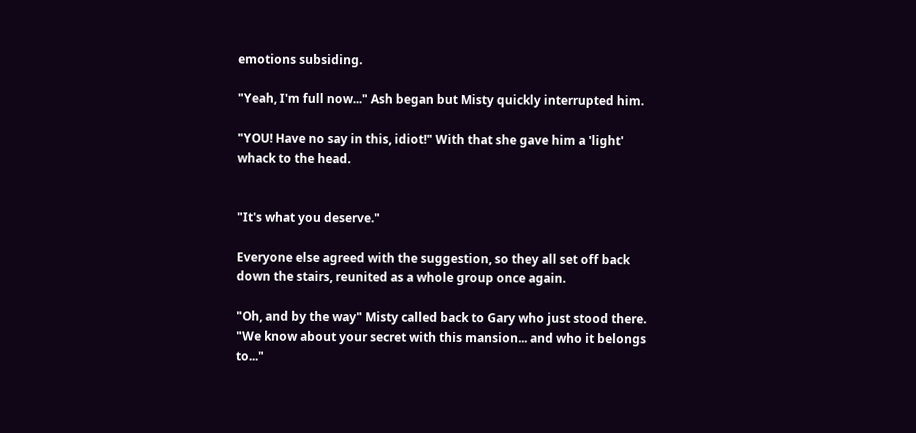emotions subsiding.

"Yeah, I'm full now..." Ash began but Misty quickly interrupted him.

"YOU! Have no say in this, idiot!" With that she gave him a 'light' whack to the head.


"It's what you deserve."

Everyone else agreed with the suggestion, so they all set off back down the stairs, reunited as a whole group once again.

"Oh, and by the way" Misty called back to Gary who just stood there. "We know about your secret with this mansion... and who it belongs to..."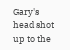Gary's head shot up to the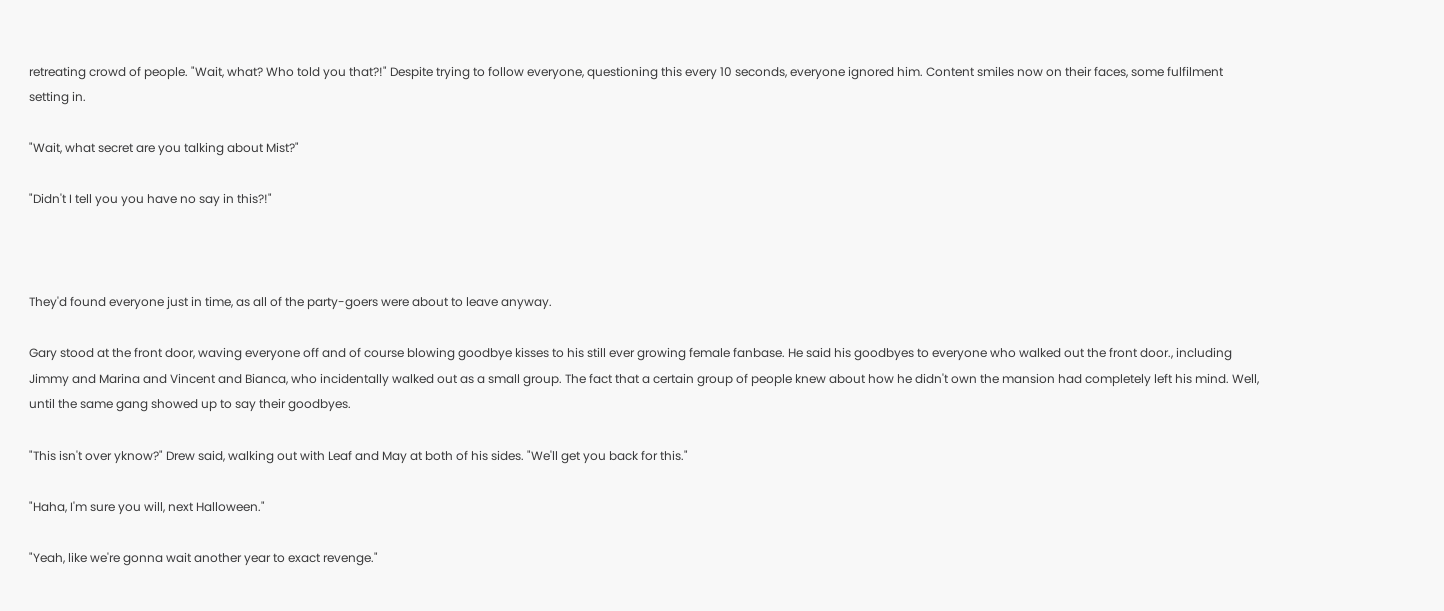retreating crowd of people. "Wait, what? Who told you that?!" Despite trying to follow everyone, questioning this every 10 seconds, everyone ignored him. Content smiles now on their faces, some fulfilment setting in.

"Wait, what secret are you talking about Mist?"

"Didn't I tell you you have no say in this?!"



They'd found everyone just in time, as all of the party-goers were about to leave anyway.

Gary stood at the front door, waving everyone off and of course blowing goodbye kisses to his still ever growing female fanbase. He said his goodbyes to everyone who walked out the front door., including Jimmy and Marina and Vincent and Bianca, who incidentally walked out as a small group. The fact that a certain group of people knew about how he didn't own the mansion had completely left his mind. Well, until the same gang showed up to say their goodbyes.

"This isn't over yknow?" Drew said, walking out with Leaf and May at both of his sides. "We'll get you back for this."

"Haha, I'm sure you will, next Halloween."

"Yeah, like we're gonna wait another year to exact revenge."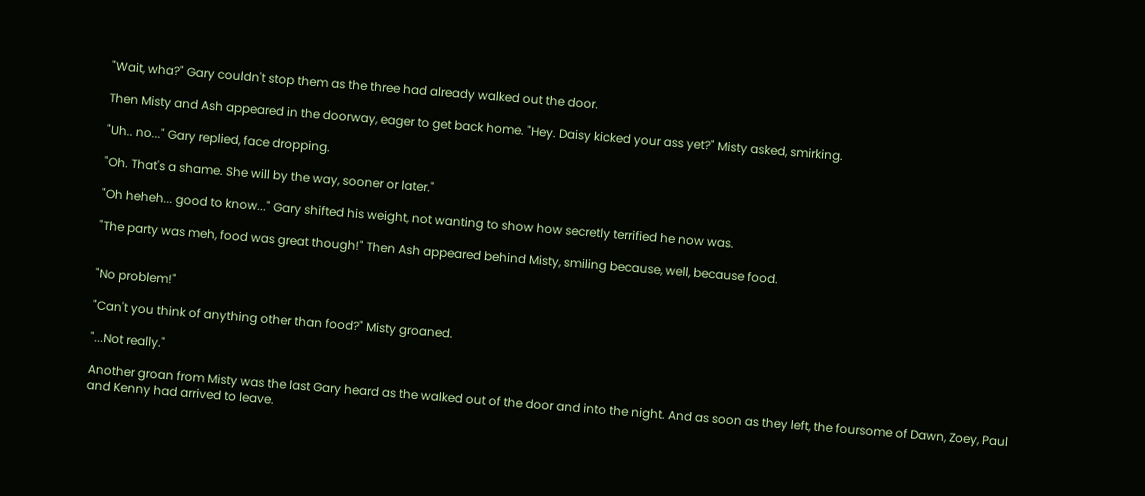"Wait, wha?" Gary couldn't stop them as the three had already walked out the door.

Then Misty and Ash appeared in the doorway, eager to get back home. "Hey. Daisy kicked your ass yet?" Misty asked, smirking.

"Uh.. no..." Gary replied, face dropping.

"Oh. That's a shame. She will by the way, sooner or later."

"Oh heheh... good to know..." Gary shifted his weight, not wanting to show how secretly terrified he now was.

"The party was meh, food was great though!" Then Ash appeared behind Misty, smiling because, well, because food.


"No problem!"

"Can't you think of anything other than food?" Misty groaned.

"...Not really."

Another groan from Misty was the last Gary heard as the walked out of the door and into the night. And as soon as they left, the foursome of Dawn, Zoey, Paul and Kenny had arrived to leave.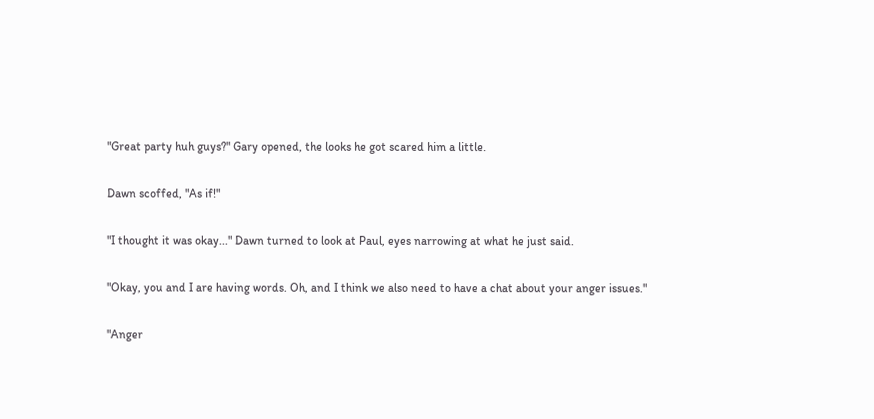"Great party huh guys?" Gary opened, the looks he got scared him a little.

Dawn scoffed, "As if!"

"I thought it was okay..." Dawn turned to look at Paul, eyes narrowing at what he just said.

"Okay, you and I are having words. Oh, and I think we also need to have a chat about your anger issues."

"Anger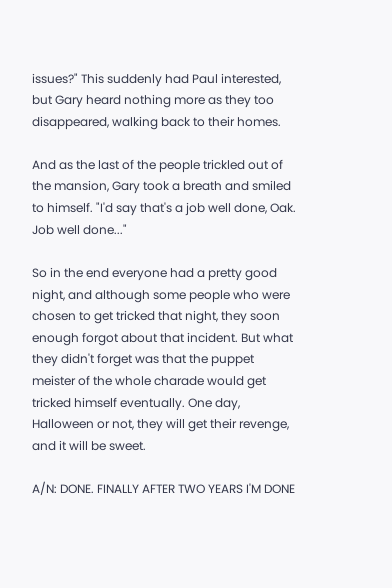issues?" This suddenly had Paul interested, but Gary heard nothing more as they too disappeared, walking back to their homes.

And as the last of the people trickled out of the mansion, Gary took a breath and smiled to himself. "I'd say that's a job well done, Oak. Job well done..."

So in the end everyone had a pretty good night, and although some people who were chosen to get tricked that night, they soon enough forgot about that incident. But what they didn't forget was that the puppet meister of the whole charade would get tricked himself eventually. One day, Halloween or not, they will get their revenge, and it will be sweet.

A/N: DONE. FINALLY AFTER TWO YEARS I'M DONE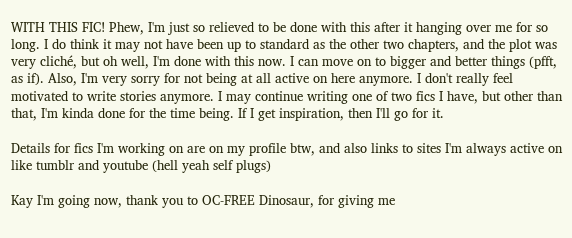WITH THIS FIC! Phew, I'm just so relieved to be done with this after it hanging over me for so long. I do think it may not have been up to standard as the other two chapters, and the plot was very cliché, but oh well, I'm done with this now. I can move on to bigger and better things (pfft, as if). Also, I'm very sorry for not being at all active on here anymore. I don't really feel motivated to write stories anymore. I may continue writing one of two fics I have, but other than that, I'm kinda done for the time being. If I get inspiration, then I'll go for it.

Details for fics I'm working on are on my profile btw, and also links to sites I'm always active on like tumblr and youtube (hell yeah self plugs)

Kay I'm going now, thank you to OC-FREE Dinosaur, for giving me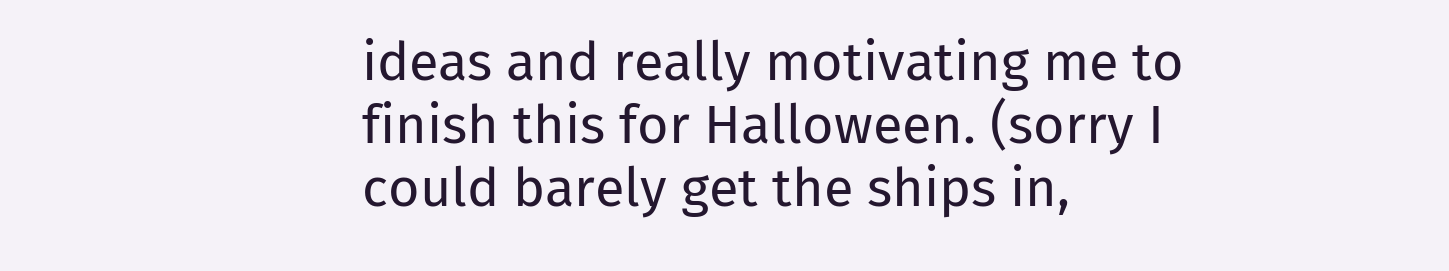ideas and really motivating me to finish this for Halloween. (sorry I could barely get the ships in,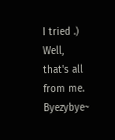I tried .)
Well, that's all from me. Byezybye~